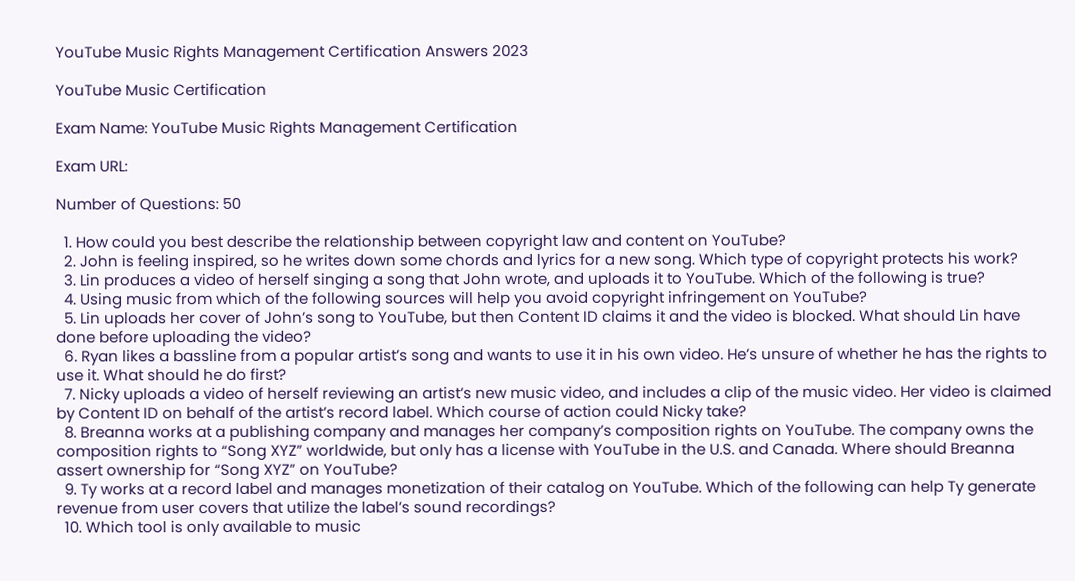YouTube Music Rights Management Certification Answers 2023

YouTube Music Certification

Exam Name: YouTube Music Rights Management Certification

Exam URL:

Number of Questions: 50

  1. How could you best describe the relationship between copyright law and content on YouTube?
  2. John is feeling inspired, so he writes down some chords and lyrics for a new song. Which type of copyright protects his work?
  3. Lin produces a video of herself singing a song that John wrote, and uploads it to YouTube. Which of the following is true?
  4. Using music from which of the following sources will help you avoid copyright infringement on YouTube?
  5. Lin uploads her cover of John’s song to YouTube, but then Content ID claims it and the video is blocked. What should Lin have done before uploading the video?
  6. Ryan likes a bassline from a popular artist’s song and wants to use it in his own video. He’s unsure of whether he has the rights to use it. What should he do first?
  7. Nicky uploads a video of herself reviewing an artist’s new music video, and includes a clip of the music video. Her video is claimed by Content ID on behalf of the artist’s record label. Which course of action could Nicky take?
  8. Breanna works at a publishing company and manages her company’s composition rights on YouTube. The company owns the composition rights to “Song XYZ” worldwide, but only has a license with YouTube in the U.S. and Canada. Where should Breanna assert ownership for “Song XYZ” on YouTube?
  9. Ty works at a record label and manages monetization of their catalog on YouTube. Which of the following can help Ty generate revenue from user covers that utilize the label’s sound recordings?
  10. Which tool is only available to music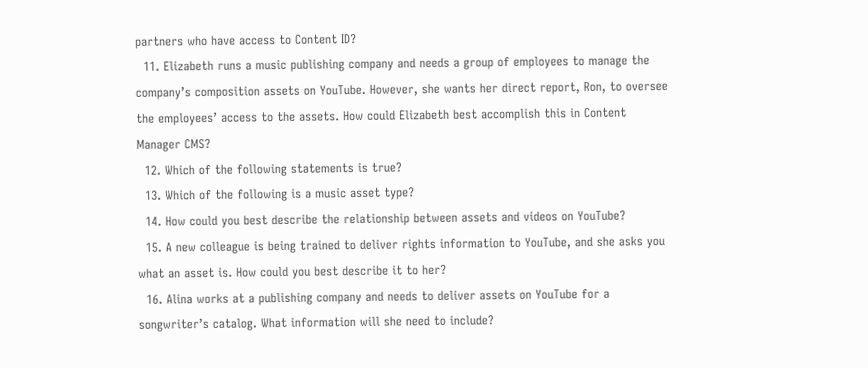partners who have access to Content ID?
  11. Elizabeth runs a music publishing company and needs a group of employees to manage the company’s composition assets on YouTube. However, she wants her direct report, Ron, to oversee the employees’ access to the assets. How could Elizabeth best accomplish this in Content Manager CMS?
  12. Which of the following statements is true?
  13. Which of the following is a music asset type?
  14. How could you best describe the relationship between assets and videos on YouTube?
  15. A new colleague is being trained to deliver rights information to YouTube, and she asks you what an asset is. How could you best describe it to her?
  16. Alina works at a publishing company and needs to deliver assets on YouTube for a songwriter’s catalog. What information will she need to include?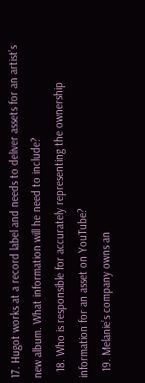17. Hugot works at a record label and needs to deliver assets for an artist’s new album. What information will he need to include?
  18. Who is responsible for accurately representing the ownership information for an asset on YouTube?
  19. Melanie’s company owns an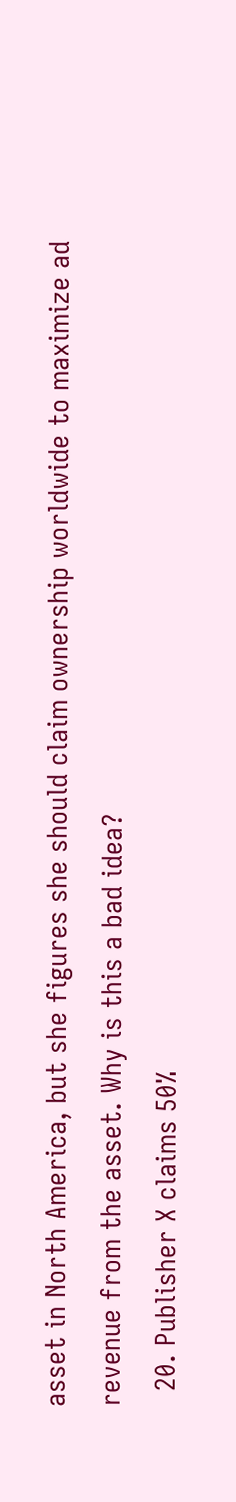asset in North America, but she figures she should claim ownership worldwide to maximize ad revenue from the asset. Why is this a bad idea?
  20. Publisher X claims 50%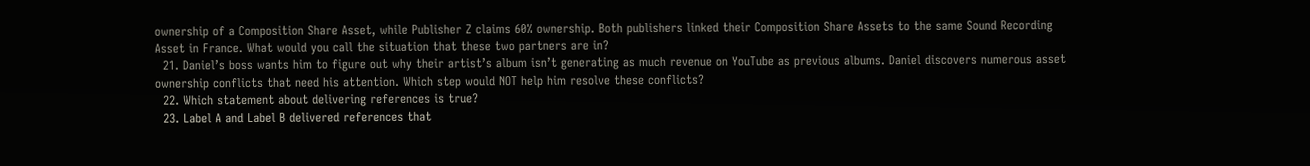ownership of a Composition Share Asset, while Publisher Z claims 60% ownership. Both publishers linked their Composition Share Assets to the same Sound Recording Asset in France. What would you call the situation that these two partners are in?
  21. Daniel’s boss wants him to figure out why their artist’s album isn’t generating as much revenue on YouTube as previous albums. Daniel discovers numerous asset ownership conflicts that need his attention. Which step would NOT help him resolve these conflicts?
  22. Which statement about delivering references is true?
  23. Label A and Label B delivered references that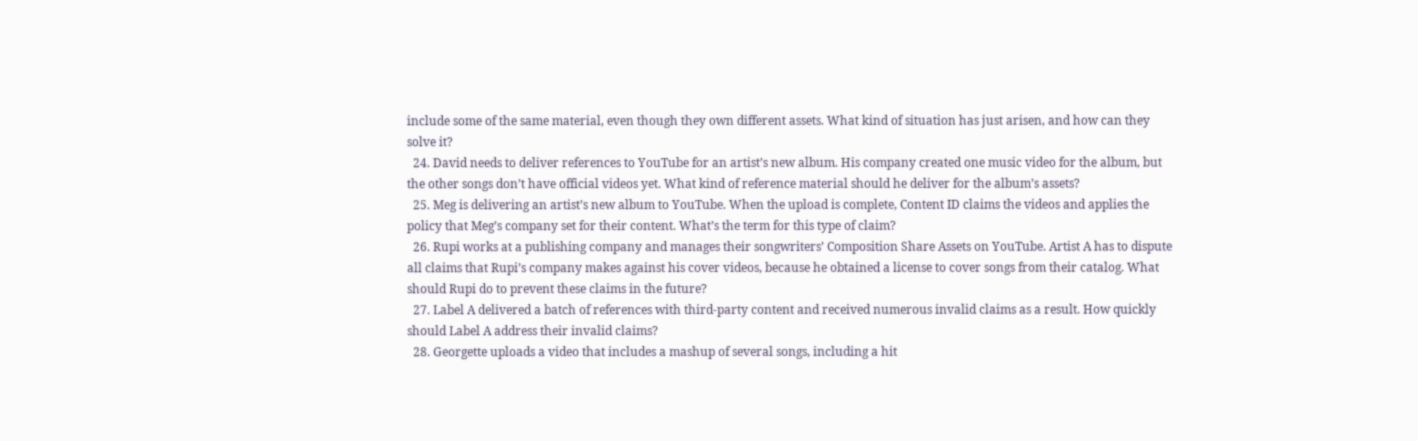include some of the same material, even though they own different assets. What kind of situation has just arisen, and how can they solve it?
  24. David needs to deliver references to YouTube for an artist’s new album. His company created one music video for the album, but the other songs don’t have official videos yet. What kind of reference material should he deliver for the album’s assets?
  25. Meg is delivering an artist’s new album to YouTube. When the upload is complete, Content ID claims the videos and applies the policy that Meg’s company set for their content. What’s the term for this type of claim?
  26. Rupi works at a publishing company and manages their songwriters’ Composition Share Assets on YouTube. Artist A has to dispute all claims that Rupi’s company makes against his cover videos, because he obtained a license to cover songs from their catalog. What should Rupi do to prevent these claims in the future?
  27. Label A delivered a batch of references with third-party content and received numerous invalid claims as a result. How quickly should Label A address their invalid claims?
  28. Georgette uploads a video that includes a mashup of several songs, including a hit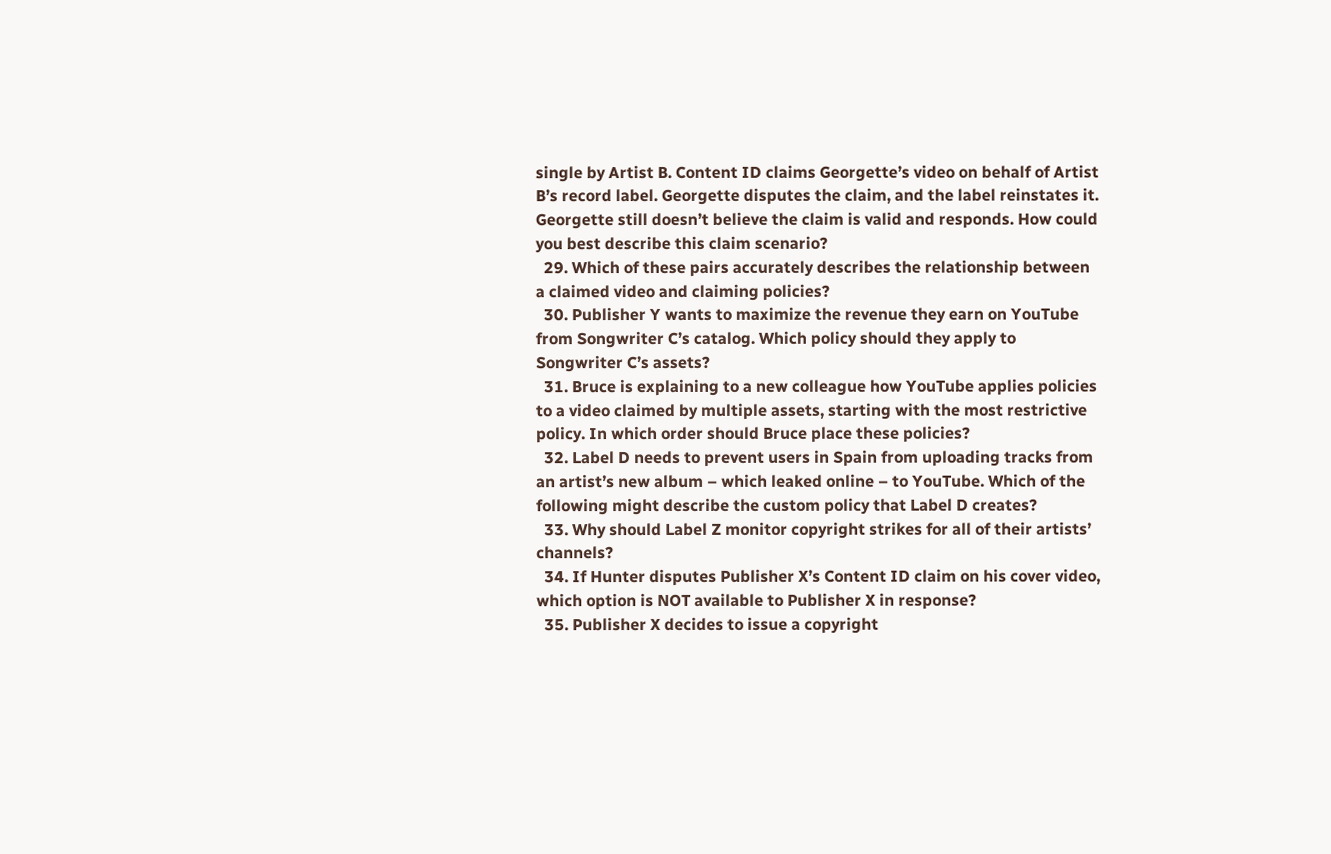single by Artist B. Content ID claims Georgette’s video on behalf of Artist B’s record label. Georgette disputes the claim, and the label reinstates it. Georgette still doesn’t believe the claim is valid and responds. How could you best describe this claim scenario?
  29. Which of these pairs accurately describes the relationship between a claimed video and claiming policies?
  30. Publisher Y wants to maximize the revenue they earn on YouTube from Songwriter C’s catalog. Which policy should they apply to Songwriter C’s assets?
  31. Bruce is explaining to a new colleague how YouTube applies policies to a video claimed by multiple assets, starting with the most restrictive policy. In which order should Bruce place these policies?
  32. Label D needs to prevent users in Spain from uploading tracks from an artist’s new album – which leaked online – to YouTube. Which of the following might describe the custom policy that Label D creates?
  33. Why should Label Z monitor copyright strikes for all of their artists’ channels?
  34. If Hunter disputes Publisher X’s Content ID claim on his cover video, which option is NOT available to Publisher X in response?
  35. Publisher X decides to issue a copyright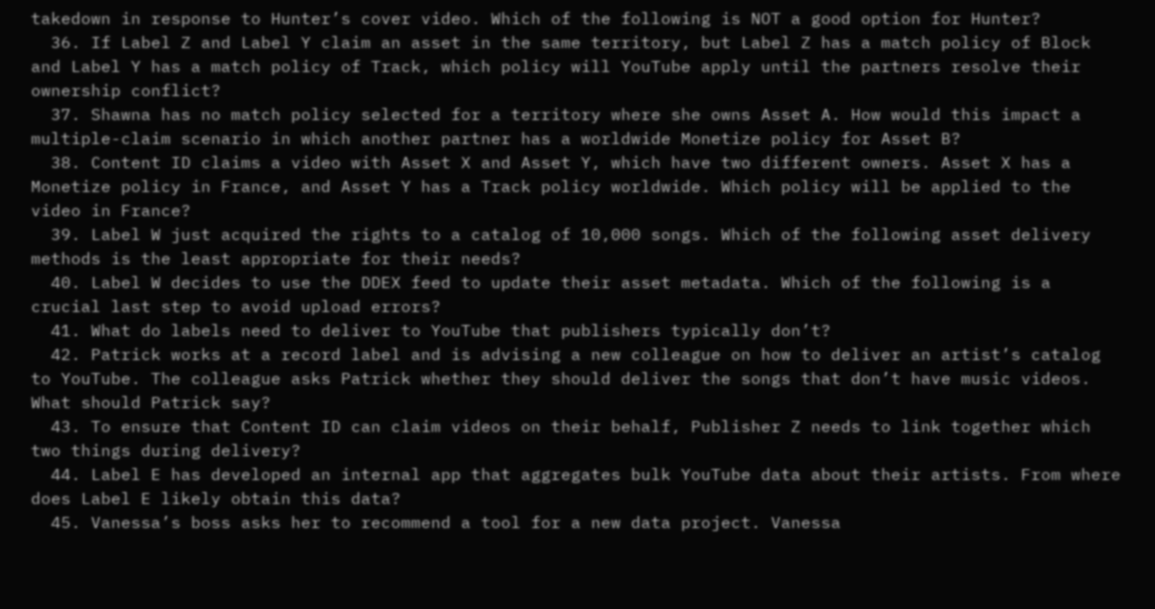takedown in response to Hunter’s cover video. Which of the following is NOT a good option for Hunter?
  36. If Label Z and Label Y claim an asset in the same territory, but Label Z has a match policy of Block and Label Y has a match policy of Track, which policy will YouTube apply until the partners resolve their ownership conflict?
  37. Shawna has no match policy selected for a territory where she owns Asset A. How would this impact a multiple-claim scenario in which another partner has a worldwide Monetize policy for Asset B?
  38. Content ID claims a video with Asset X and Asset Y, which have two different owners. Asset X has a Monetize policy in France, and Asset Y has a Track policy worldwide. Which policy will be applied to the video in France?
  39. Label W just acquired the rights to a catalog of 10,000 songs. Which of the following asset delivery methods is the least appropriate for their needs?
  40. Label W decides to use the DDEX feed to update their asset metadata. Which of the following is a crucial last step to avoid upload errors?
  41. What do labels need to deliver to YouTube that publishers typically don’t?
  42. Patrick works at a record label and is advising a new colleague on how to deliver an artist’s catalog to YouTube. The colleague asks Patrick whether they should deliver the songs that don’t have music videos. What should Patrick say?
  43. To ensure that Content ID can claim videos on their behalf, Publisher Z needs to link together which two things during delivery?
  44. Label E has developed an internal app that aggregates bulk YouTube data about their artists. From where does Label E likely obtain this data?
  45. Vanessa’s boss asks her to recommend a tool for a new data project. Vanessa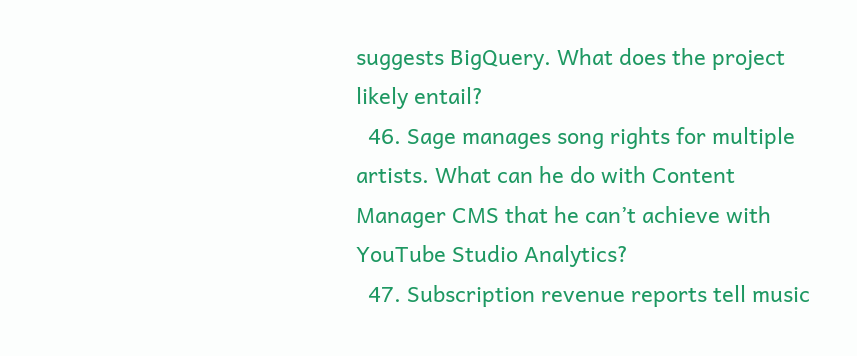suggests BigQuery. What does the project likely entail?
  46. Sage manages song rights for multiple artists. What can he do with Content Manager CMS that he can’t achieve with YouTube Studio Analytics?
  47. Subscription revenue reports tell music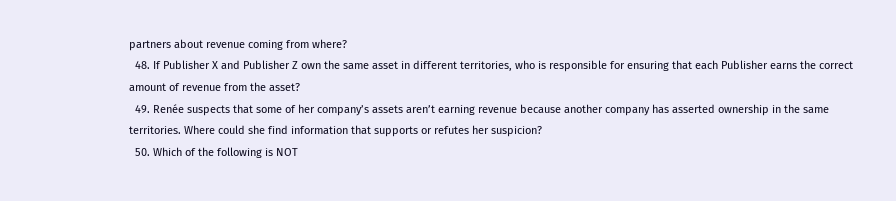partners about revenue coming from where?
  48. If Publisher X and Publisher Z own the same asset in different territories, who is responsible for ensuring that each Publisher earns the correct amount of revenue from the asset?
  49. Renée suspects that some of her company’s assets aren’t earning revenue because another company has asserted ownership in the same territories. Where could she find information that supports or refutes her suspicion?
  50. Which of the following is NOT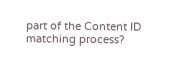part of the Content ID matching process?